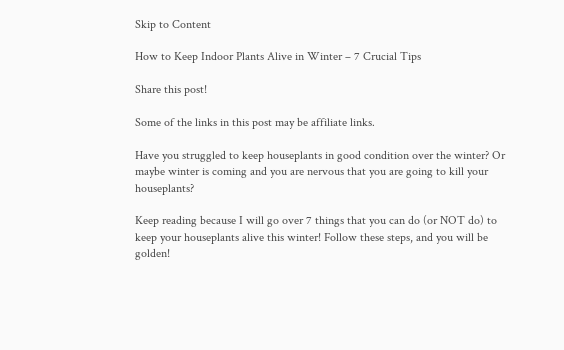Skip to Content

How to Keep Indoor Plants Alive in Winter – 7 Crucial Tips

Share this post!

Some of the links in this post may be affiliate links.

Have you struggled to keep houseplants in good condition over the winter? Or maybe winter is coming and you are nervous that you are going to kill your houseplants?

Keep reading because I will go over 7 things that you can do (or NOT do) to keep your houseplants alive this winter! Follow these steps, and you will be golden!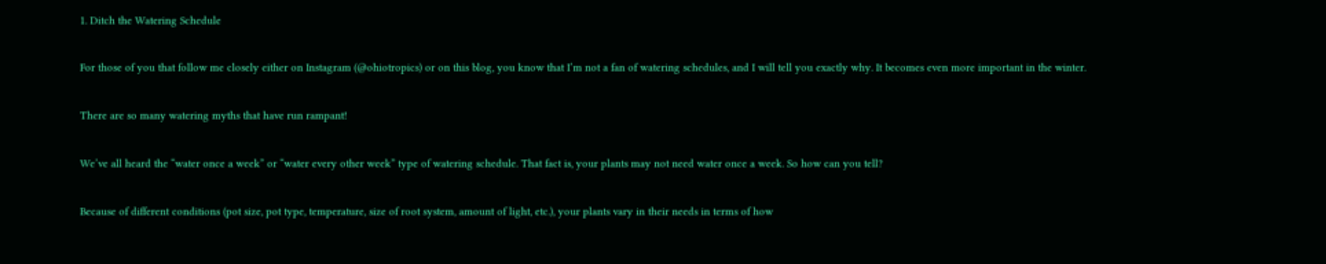1. Ditch the Watering Schedule

For those of you that follow me closely either on Instagram (@ohiotropics) or on this blog, you know that I’m not a fan of watering schedules, and I will tell you exactly why. It becomes even more important in the winter.

There are so many watering myths that have run rampant!

We’ve all heard the “water once a week” or “water every other week” type of watering schedule. That fact is, your plants may not need water once a week. So how can you tell?

Because of different conditions (pot size, pot type, temperature, size of root system, amount of light, etc.), your plants vary in their needs in terms of how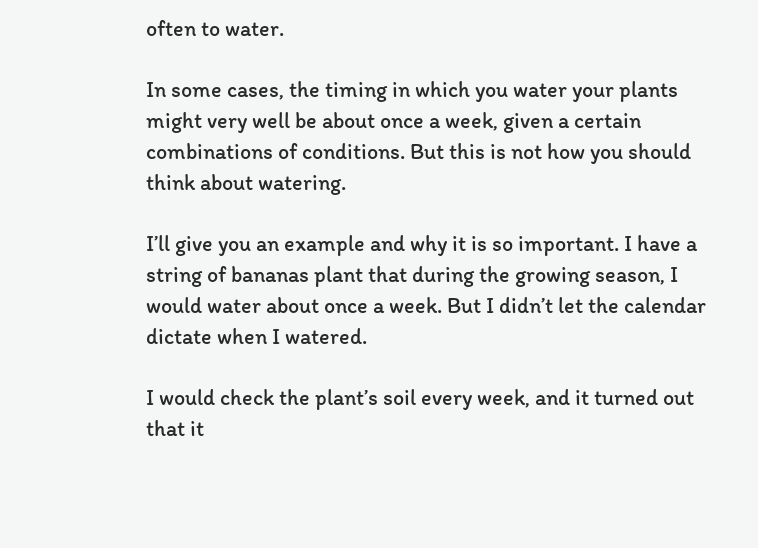often to water.

In some cases, the timing in which you water your plants might very well be about once a week, given a certain combinations of conditions. But this is not how you should think about watering.

I’ll give you an example and why it is so important. I have a string of bananas plant that during the growing season, I would water about once a week. But I didn’t let the calendar dictate when I watered.

I would check the plant’s soil every week, and it turned out that it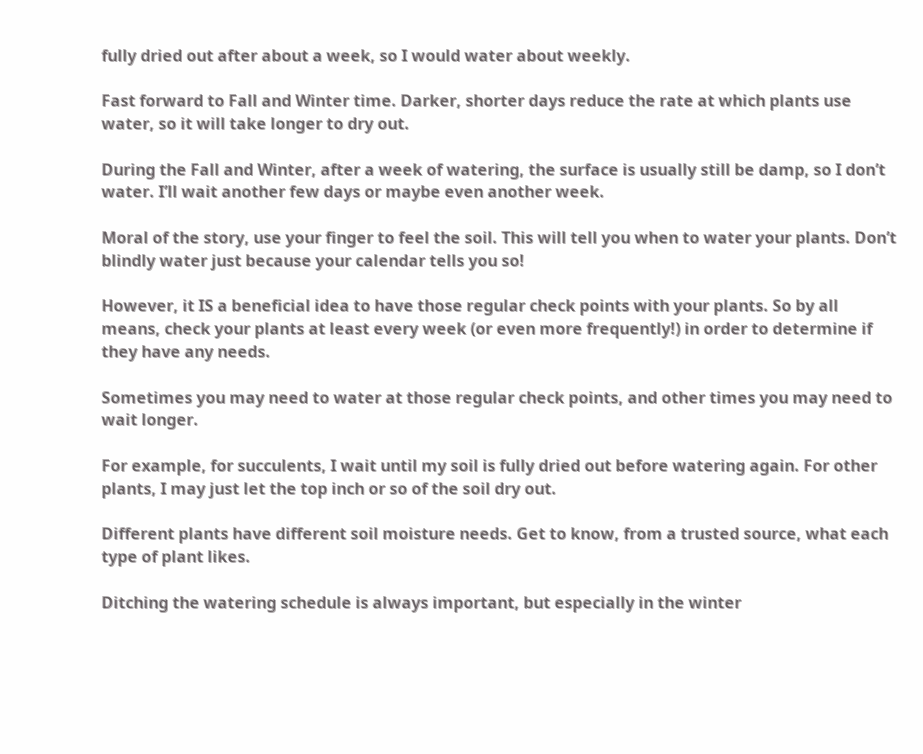fully dried out after about a week, so I would water about weekly.

Fast forward to Fall and Winter time. Darker, shorter days reduce the rate at which plants use water, so it will take longer to dry out.

During the Fall and Winter, after a week of watering, the surface is usually still be damp, so I don’t water. I’ll wait another few days or maybe even another week.

Moral of the story, use your finger to feel the soil. This will tell you when to water your plants. Don’t blindly water just because your calendar tells you so!

However, it IS a beneficial idea to have those regular check points with your plants. So by all means, check your plants at least every week (or even more frequently!) in order to determine if they have any needs.

Sometimes you may need to water at those regular check points, and other times you may need to wait longer.

For example, for succulents, I wait until my soil is fully dried out before watering again. For other plants, I may just let the top inch or so of the soil dry out.

Different plants have different soil moisture needs. Get to know, from a trusted source, what each type of plant likes.

Ditching the watering schedule is always important, but especially in the winter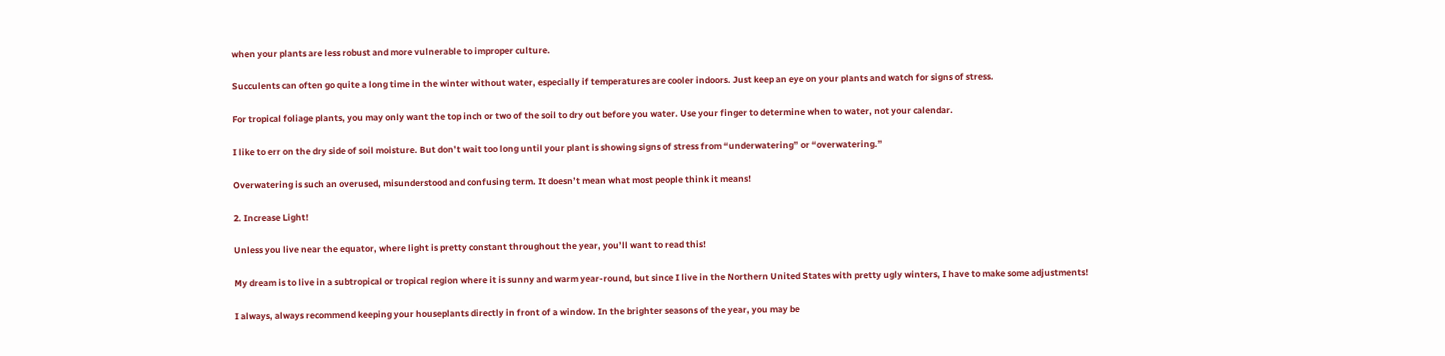when your plants are less robust and more vulnerable to improper culture.

Succulents can often go quite a long time in the winter without water, especially if temperatures are cooler indoors. Just keep an eye on your plants and watch for signs of stress.

For tropical foliage plants, you may only want the top inch or two of the soil to dry out before you water. Use your finger to determine when to water, not your calendar.

I like to err on the dry side of soil moisture. But don’t wait too long until your plant is showing signs of stress from “underwatering” or “overwatering.”

Overwatering is such an overused, misunderstood and confusing term. It doesn’t mean what most people think it means!

2. Increase Light!

Unless you live near the equator, where light is pretty constant throughout the year, you’ll want to read this!

My dream is to live in a subtropical or tropical region where it is sunny and warm year-round, but since I live in the Northern United States with pretty ugly winters, I have to make some adjustments!

I always, always recommend keeping your houseplants directly in front of a window. In the brighter seasons of the year, you may be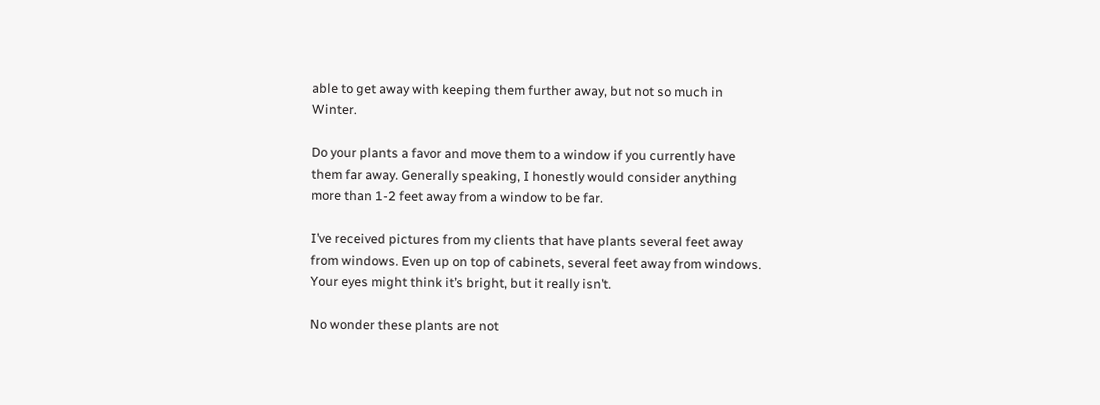able to get away with keeping them further away, but not so much in Winter.

Do your plants a favor and move them to a window if you currently have them far away. Generally speaking, I honestly would consider anything more than 1-2 feet away from a window to be far.

I’ve received pictures from my clients that have plants several feet away from windows. Even up on top of cabinets, several feet away from windows. Your eyes might think it’s bright, but it really isn’t.

No wonder these plants are not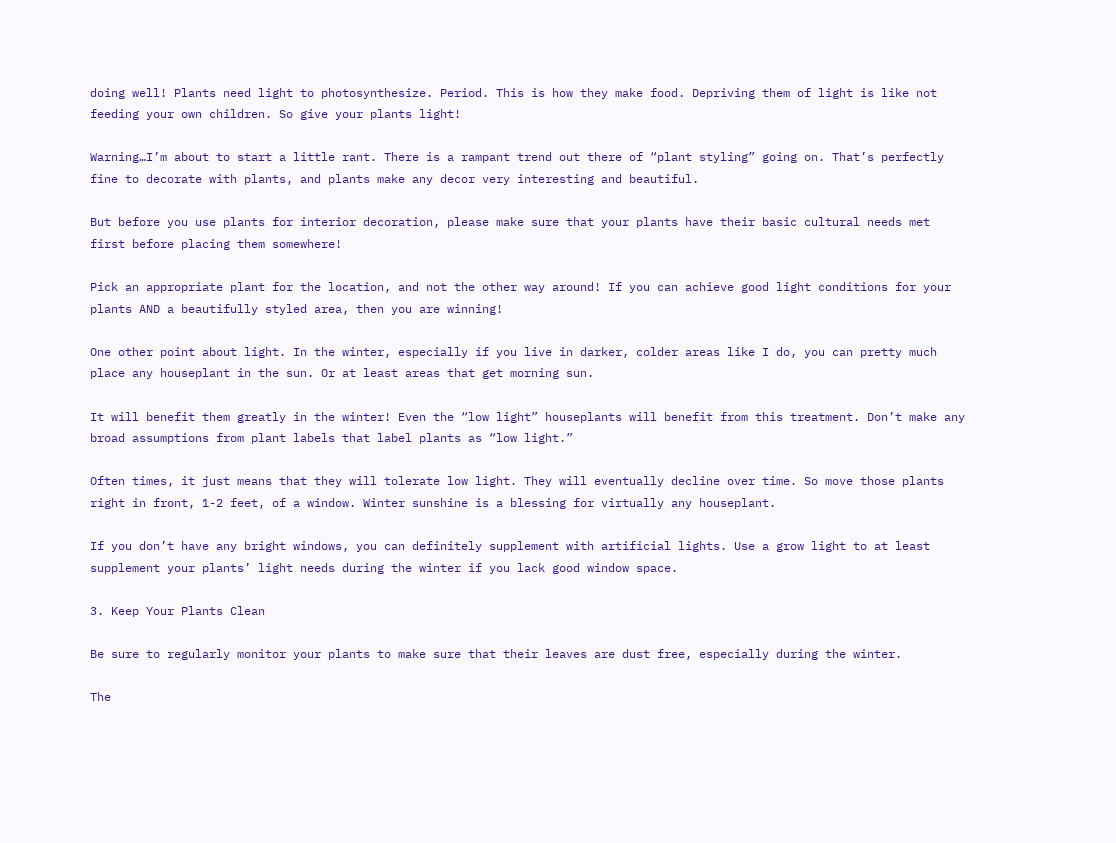doing well! Plants need light to photosynthesize. Period. This is how they make food. Depriving them of light is like not feeding your own children. So give your plants light!

Warning…I’m about to start a little rant. There is a rampant trend out there of “plant styling” going on. That’s perfectly fine to decorate with plants, and plants make any decor very interesting and beautiful.

But before you use plants for interior decoration, please make sure that your plants have their basic cultural needs met first before placing them somewhere!

Pick an appropriate plant for the location, and not the other way around! If you can achieve good light conditions for your plants AND a beautifully styled area, then you are winning!

One other point about light. In the winter, especially if you live in darker, colder areas like I do, you can pretty much place any houseplant in the sun. Or at least areas that get morning sun.

It will benefit them greatly in the winter! Even the “low light” houseplants will benefit from this treatment. Don’t make any broad assumptions from plant labels that label plants as “low light.”

Often times, it just means that they will tolerate low light. They will eventually decline over time. So move those plants right in front, 1-2 feet, of a window. Winter sunshine is a blessing for virtually any houseplant.

If you don’t have any bright windows, you can definitely supplement with artificial lights. Use a grow light to at least supplement your plants’ light needs during the winter if you lack good window space.

3. Keep Your Plants Clean

Be sure to regularly monitor your plants to make sure that their leaves are dust free, especially during the winter.

The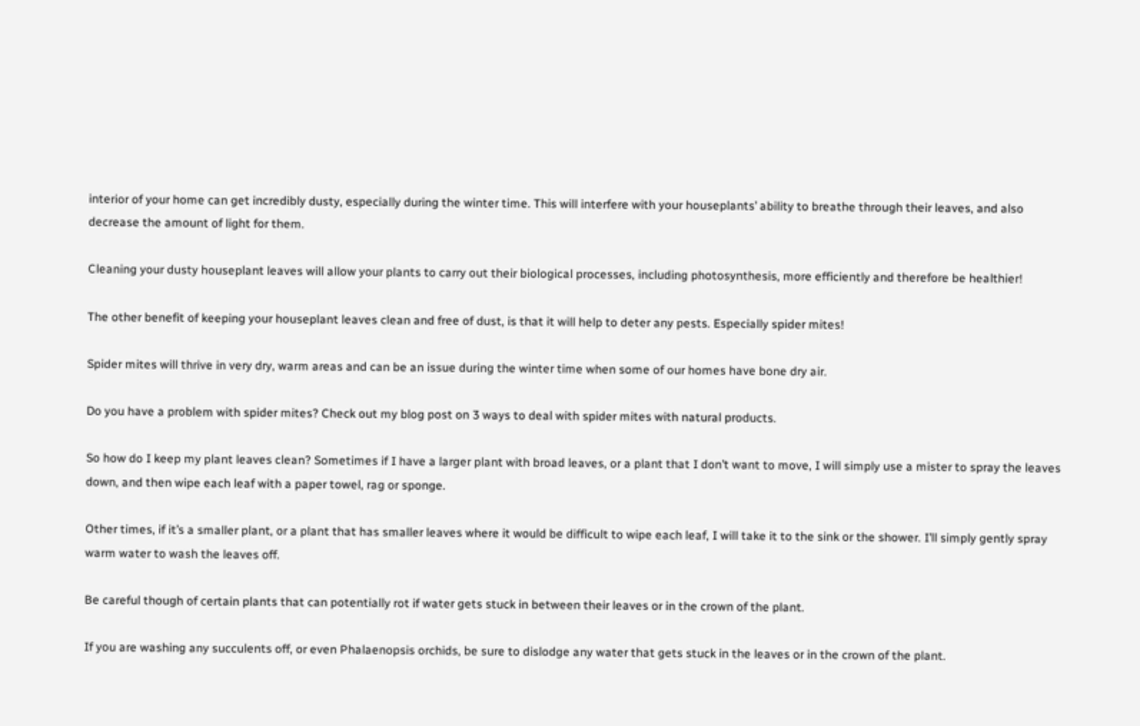interior of your home can get incredibly dusty, especially during the winter time. This will interfere with your houseplants’ ability to breathe through their leaves, and also decrease the amount of light for them.

Cleaning your dusty houseplant leaves will allow your plants to carry out their biological processes, including photosynthesis, more efficiently and therefore be healthier!

The other benefit of keeping your houseplant leaves clean and free of dust, is that it will help to deter any pests. Especially spider mites!

Spider mites will thrive in very dry, warm areas and can be an issue during the winter time when some of our homes have bone dry air.

Do you have a problem with spider mites? Check out my blog post on 3 ways to deal with spider mites with natural products.

So how do I keep my plant leaves clean? Sometimes if I have a larger plant with broad leaves, or a plant that I don’t want to move, I will simply use a mister to spray the leaves down, and then wipe each leaf with a paper towel, rag or sponge.

Other times, if it’s a smaller plant, or a plant that has smaller leaves where it would be difficult to wipe each leaf, I will take it to the sink or the shower. I’ll simply gently spray warm water to wash the leaves off.

Be careful though of certain plants that can potentially rot if water gets stuck in between their leaves or in the crown of the plant.

If you are washing any succulents off, or even Phalaenopsis orchids, be sure to dislodge any water that gets stuck in the leaves or in the crown of the plant.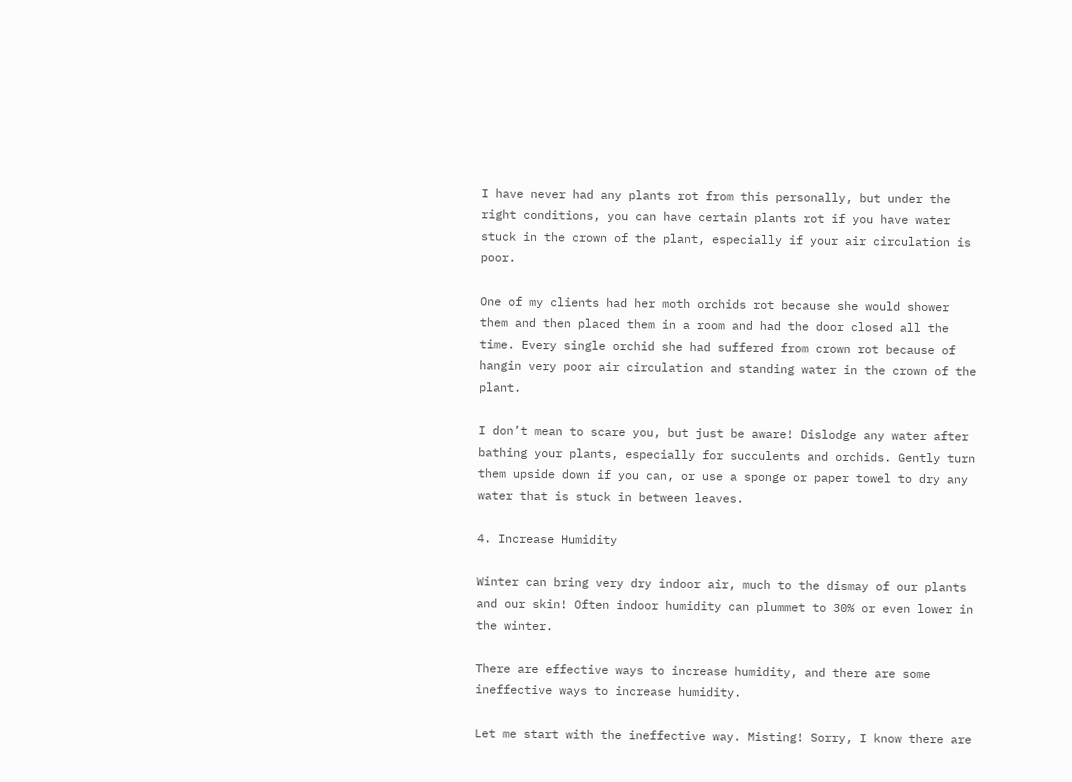I have never had any plants rot from this personally, but under the right conditions, you can have certain plants rot if you have water stuck in the crown of the plant, especially if your air circulation is poor.

One of my clients had her moth orchids rot because she would shower them and then placed them in a room and had the door closed all the time. Every single orchid she had suffered from crown rot because of hangin very poor air circulation and standing water in the crown of the plant.

I don’t mean to scare you, but just be aware! Dislodge any water after bathing your plants, especially for succulents and orchids. Gently turn them upside down if you can, or use a sponge or paper towel to dry any water that is stuck in between leaves.

4. Increase Humidity

Winter can bring very dry indoor air, much to the dismay of our plants and our skin! Often indoor humidity can plummet to 30% or even lower in the winter.

There are effective ways to increase humidity, and there are some ineffective ways to increase humidity.

Let me start with the ineffective way. Misting! Sorry, I know there are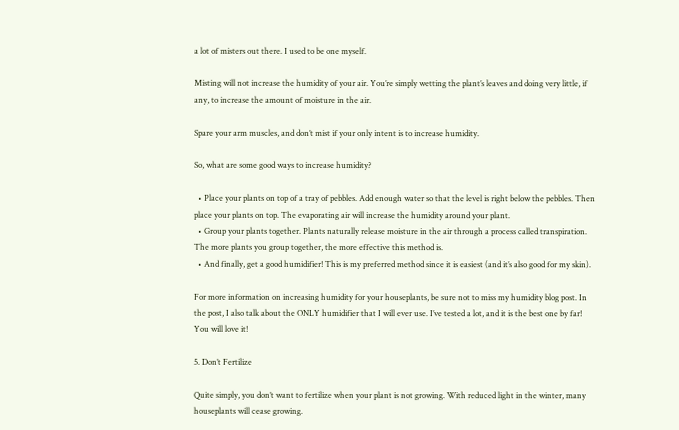a lot of misters out there. I used to be one myself.

Misting will not increase the humidity of your air. You’re simply wetting the plant’s leaves and doing very little, if any, to increase the amount of moisture in the air.

Spare your arm muscles, and don’t mist if your only intent is to increase humidity.

So, what are some good ways to increase humidity?

  • Place your plants on top of a tray of pebbles. Add enough water so that the level is right below the pebbles. Then place your plants on top. The evaporating air will increase the humidity around your plant.
  • Group your plants together. Plants naturally release moisture in the air through a process called transpiration. The more plants you group together, the more effective this method is.
  • And finally, get a good humidifier! This is my preferred method since it is easiest (and it’s also good for my skin).

For more information on increasing humidity for your houseplants, be sure not to miss my humidity blog post. In the post, I also talk about the ONLY humidifier that I will ever use. I’ve tested a lot, and it is the best one by far! You will love it!

5. Don’t Fertilize

Quite simply, you don’t want to fertilize when your plant is not growing. With reduced light in the winter, many houseplants will cease growing.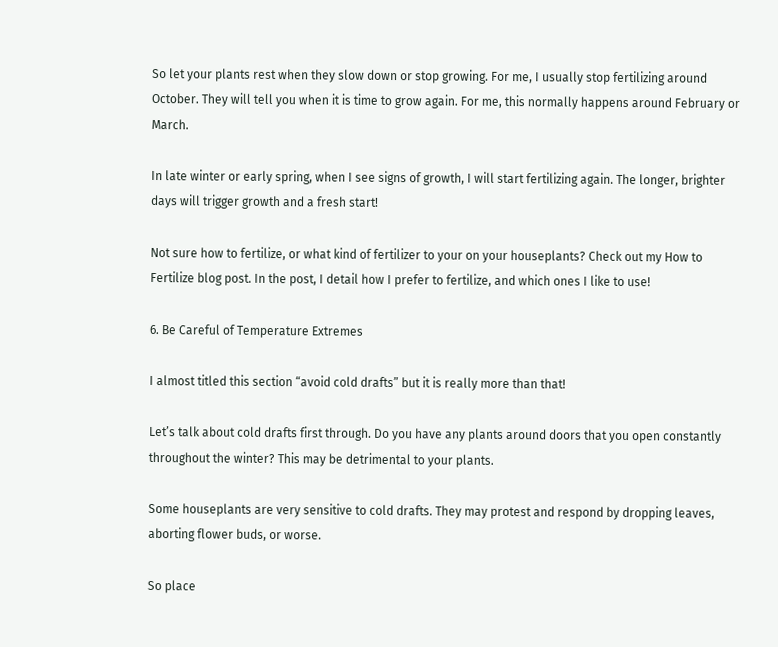So let your plants rest when they slow down or stop growing. For me, I usually stop fertilizing around October. They will tell you when it is time to grow again. For me, this normally happens around February or March.

In late winter or early spring, when I see signs of growth, I will start fertilizing again. The longer, brighter days will trigger growth and a fresh start!

Not sure how to fertilize, or what kind of fertilizer to your on your houseplants? Check out my How to Fertilize blog post. In the post, I detail how I prefer to fertilize, and which ones I like to use!

6. Be Careful of Temperature Extremes

I almost titled this section “avoid cold drafts” but it is really more than that!

Let’s talk about cold drafts first through. Do you have any plants around doors that you open constantly throughout the winter? This may be detrimental to your plants.

Some houseplants are very sensitive to cold drafts. They may protest and respond by dropping leaves, aborting flower buds, or worse.

So place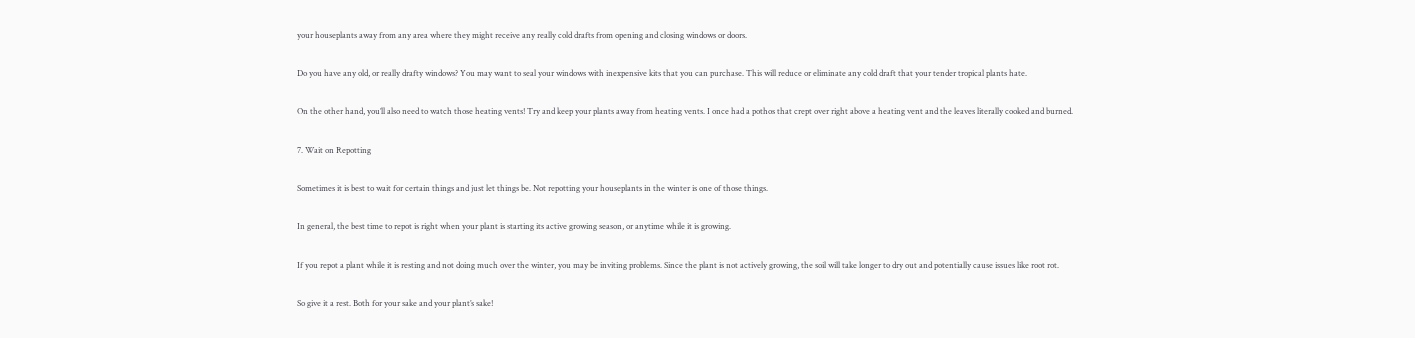your houseplants away from any area where they might receive any really cold drafts from opening and closing windows or doors.

Do you have any old, or really drafty windows? You may want to seal your windows with inexpensive kits that you can purchase. This will reduce or eliminate any cold draft that your tender tropical plants hate.

On the other hand, you’ll also need to watch those heating vents! Try and keep your plants away from heating vents. I once had a pothos that crept over right above a heating vent and the leaves literally cooked and burned.

7. Wait on Repotting

Sometimes it is best to wait for certain things and just let things be. Not repotting your houseplants in the winter is one of those things.

In general, the best time to repot is right when your plant is starting its active growing season, or anytime while it is growing.

If you repot a plant while it is resting and not doing much over the winter, you may be inviting problems. Since the plant is not actively growing, the soil will take longer to dry out and potentially cause issues like root rot.

So give it a rest. Both for your sake and your plant’s sake!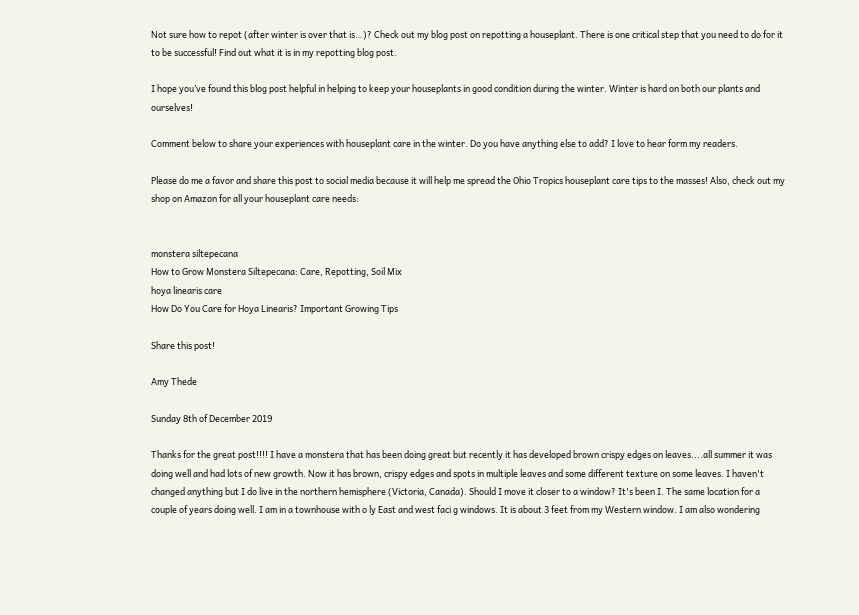Not sure how to repot (after winter is over that is…)? Check out my blog post on repotting a houseplant. There is one critical step that you need to do for it to be successful! Find out what it is in my repotting blog post.

I hope you’ve found this blog post helpful in helping to keep your houseplants in good condition during the winter. Winter is hard on both our plants and ourselves!

Comment below to share your experiences with houseplant care in the winter. Do you have anything else to add? I love to hear form my readers.

Please do me a favor and share this post to social media because it will help me spread the Ohio Tropics houseplant care tips to the masses! Also, check out my shop on Amazon for all your houseplant care needs:


monstera siltepecana
How to Grow Monstera Siltepecana: Care, Repotting, Soil Mix
hoya linearis care
How Do You Care for Hoya Linearis? Important Growing Tips

Share this post!

Amy Thede

Sunday 8th of December 2019

Thanks for the great post!!!! I have a monstera that has been doing great but recently it has developed brown crispy edges on leaves....all summer it was doing well and had lots of new growth. Now it has brown, crispy edges and spots in multiple leaves and some different texture on some leaves. I haven't changed anything but I do live in the northern hemisphere (Victoria, Canada). Should I move it closer to a window? It's been I. The same location for a couple of years doing well. I am in a townhouse with o ly East and west faci g windows. It is about 3 feet from my Western window. I am also wondering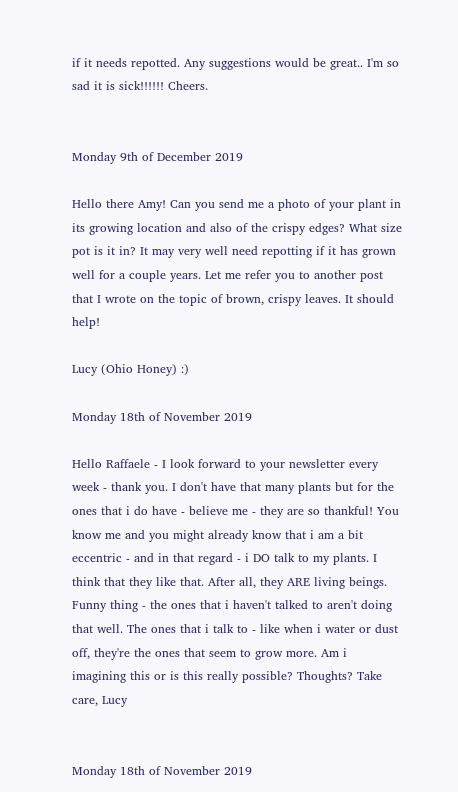if it needs repotted. Any suggestions would be great.. I'm so sad it is sick!!!!!! Cheers.


Monday 9th of December 2019

Hello there Amy! Can you send me a photo of your plant in its growing location and also of the crispy edges? What size pot is it in? It may very well need repotting if it has grown well for a couple years. Let me refer you to another post that I wrote on the topic of brown, crispy leaves. It should help!

Lucy (Ohio Honey) :)

Monday 18th of November 2019

Hello Raffaele - I look forward to your newsletter every week - thank you. I don't have that many plants but for the ones that i do have - believe me - they are so thankful! You know me and you might already know that i am a bit eccentric - and in that regard - i DO talk to my plants. I think that they like that. After all, they ARE living beings. Funny thing - the ones that i haven't talked to aren't doing that well. The ones that i talk to - like when i water or dust off, they're the ones that seem to grow more. Am i imagining this or is this really possible? Thoughts? Take care, Lucy


Monday 18th of November 2019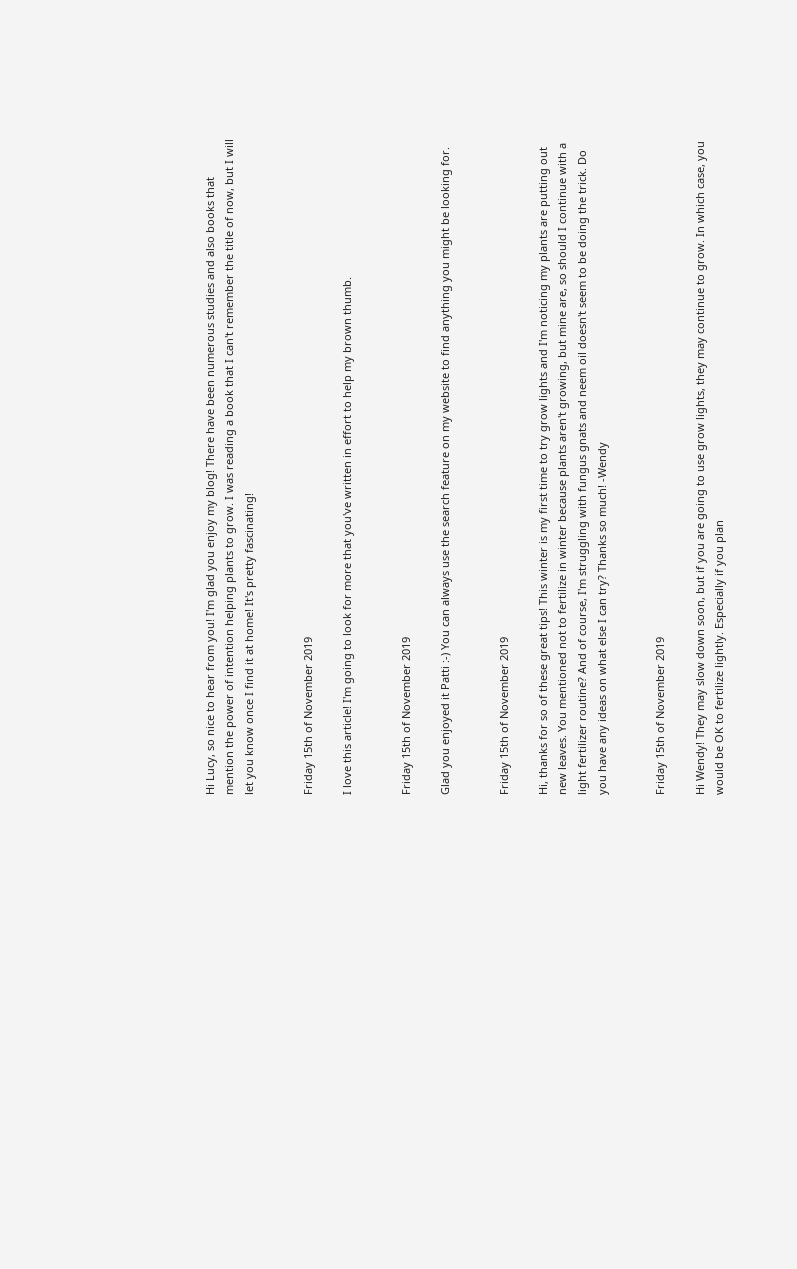Hi Lucy, so nice to hear from you! I'm glad you enjoy my blog! There have been numerous studies and also books that mention the power of intention helping plants to grow. I was reading a book that I can't remember the title of now, but I will let you know once I find it at home! It's pretty fascinating!


Friday 15th of November 2019

I love this article! I'm going to look for more that you've written in effort to help my brown thumb.


Friday 15th of November 2019

Glad you enjoyed it Patti :-) You can always use the search feature on my website to find anything you might be looking for.


Friday 15th of November 2019

Hi, thanks for so of these great tips! This winter is my first time to try grow lights and I'm noticing my plants are putting out new leaves. You mentioned not to fertilize in winter because plants aren't growing, but mine are, so should I continue with a light fertilizer routine? And of course, I'm struggling with fungus gnats and neem oil doesn't seem to be doing the trick. Do you have any ideas on what else I can try? Thanks so much! -Wendy


Friday 15th of November 2019

Hi Wendy! They may slow down soon, but if you are going to use grow lights, they may continue to grow. In which case, you would be OK to fertilize lightly. Especially if you plan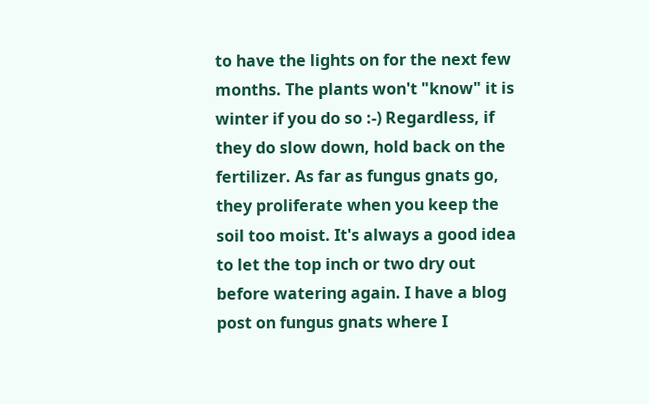to have the lights on for the next few months. The plants won't "know" it is winter if you do so :-) Regardless, if they do slow down, hold back on the fertilizer. As far as fungus gnats go, they proliferate when you keep the soil too moist. It's always a good idea to let the top inch or two dry out before watering again. I have a blog post on fungus gnats where I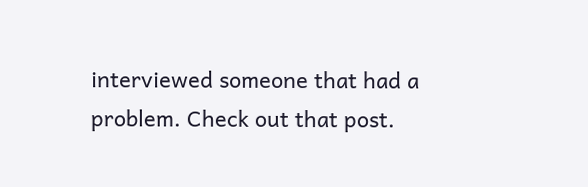interviewed someone that had a problem. Check out that post.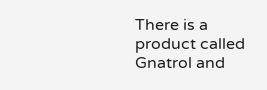There is a product called Gnatrol and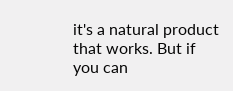it's a natural product that works. But if you can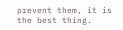prevent them, it is the best thing.